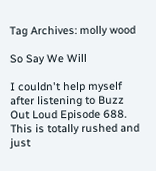Tag Archives: molly wood

So Say We Will

I couldn't help myself after listening to Buzz Out Loud Episode 688. This is totally rushed and just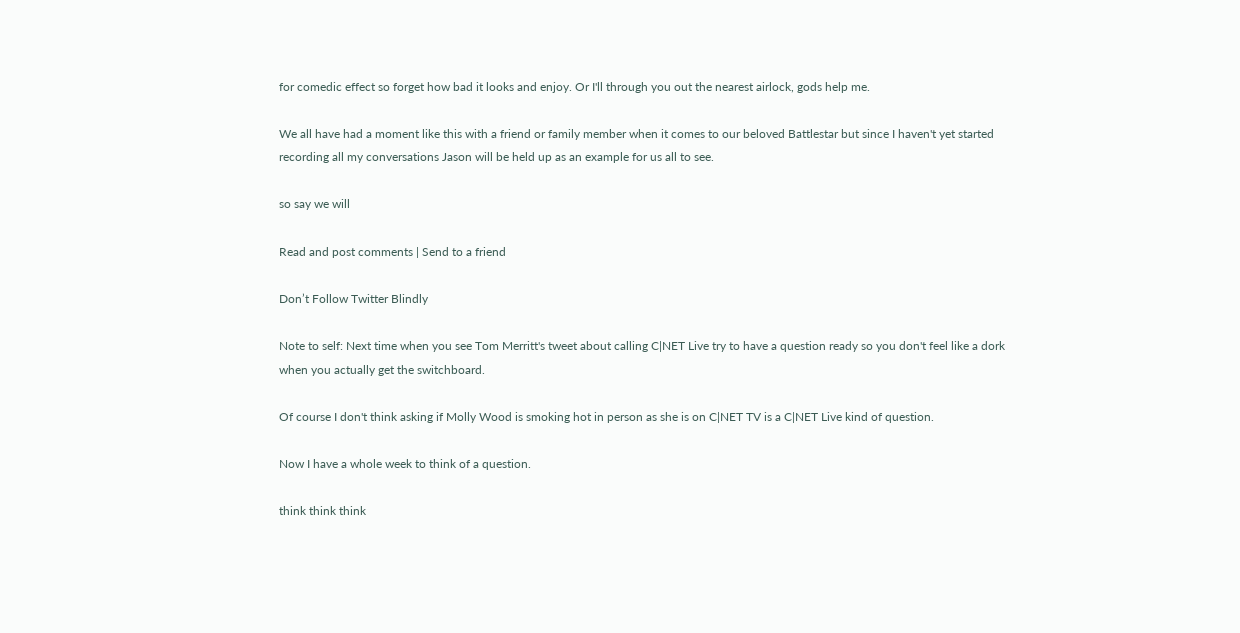for comedic effect so forget how bad it looks and enjoy. Or I'll through you out the nearest airlock, gods help me.

We all have had a moment like this with a friend or family member when it comes to our beloved Battlestar but since I haven't yet started recording all my conversations Jason will be held up as an example for us all to see.

so say we will

Read and post comments | Send to a friend

Don’t Follow Twitter Blindly

Note to self: Next time when you see Tom Merritt's tweet about calling C|NET Live try to have a question ready so you don't feel like a dork when you actually get the switchboard.

Of course I don't think asking if Molly Wood is smoking hot in person as she is on C|NET TV is a C|NET Live kind of question.

Now I have a whole week to think of a question.

think think think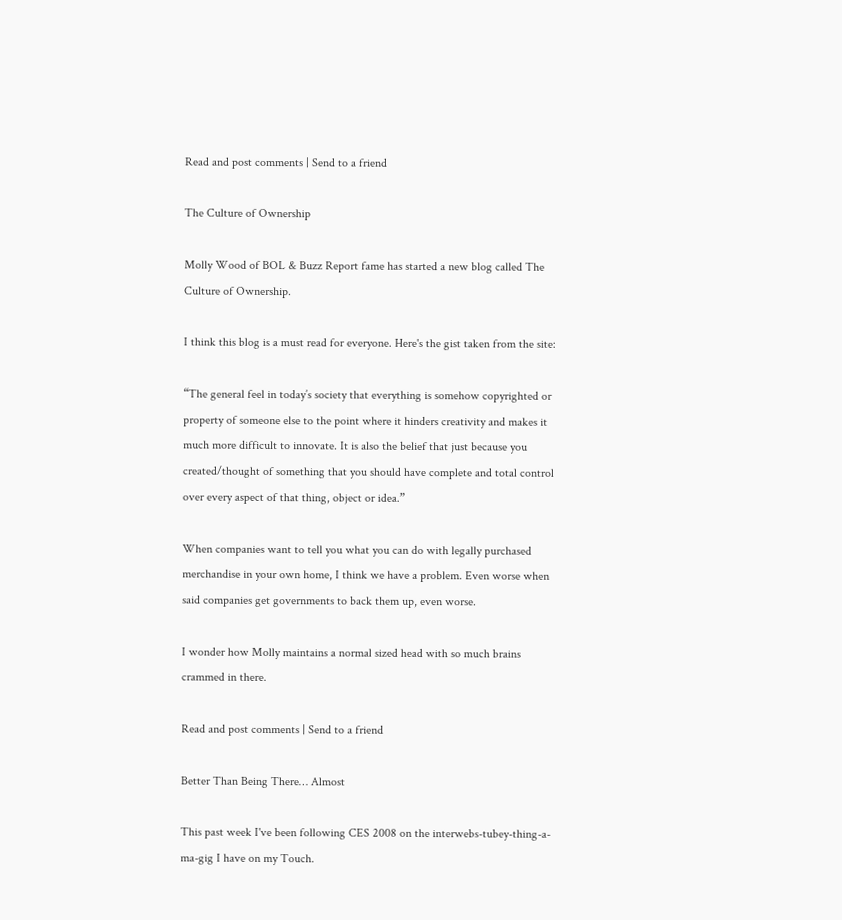Read and post comments | Send to a friend

The Culture of Ownership

Molly Wood of BOL & Buzz Report fame has started a new blog called The Culture of Ownership.

I think this blog is a must read for everyone. Here's the gist taken from the site:

“The general feel in today’s society that everything is somehow copyrighted or property of someone else to the point where it hinders creativity and makes it much more difficult to innovate. It is also the belief that just because you created/thought of something that you should have complete and total control over every aspect of that thing, object or idea.”

When companies want to tell you what you can do with legally purchased merchandise in your own home, I think we have a problem. Even worse when said companies get governments to back them up, even worse.

I wonder how Molly maintains a normal sized head with so much brains crammed in there.

Read and post comments | Send to a friend

Better Than Being There… Almost

This past week I've been following CES 2008 on the interwebs-tubey-thing-a-ma-gig I have on my Touch.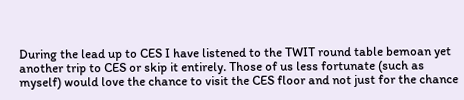During the lead up to CES I have listened to the TWIT round table bemoan yet another trip to CES or skip it entirely. Those of us less fortunate (such as myself) would love the chance to visit the CES floor and not just for the chance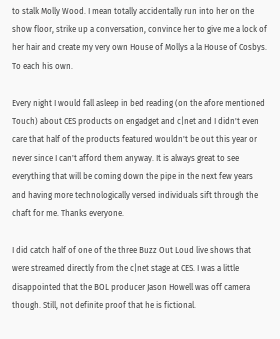to stalk Molly Wood. I mean totally accidentally run into her on the show floor, strike up a conversation, convince her to give me a lock of her hair and create my very own House of Mollys a la House of Cosbys. To each his own.

Every night I would fall asleep in bed reading (on the afore mentioned Touch) about CES products on engadget and c|net and I didn't even care that half of the products featured wouldn't be out this year or never since I can't afford them anyway. It is always great to see everything that will be coming down the pipe in the next few years and having more technologically versed individuals sift through the chaft for me. Thanks everyone.

I did catch half of one of the three Buzz Out Loud live shows that were streamed directly from the c|net stage at CES. I was a little disappointed that the BOL producer Jason Howell was off camera though. Still, not definite proof that he is fictional.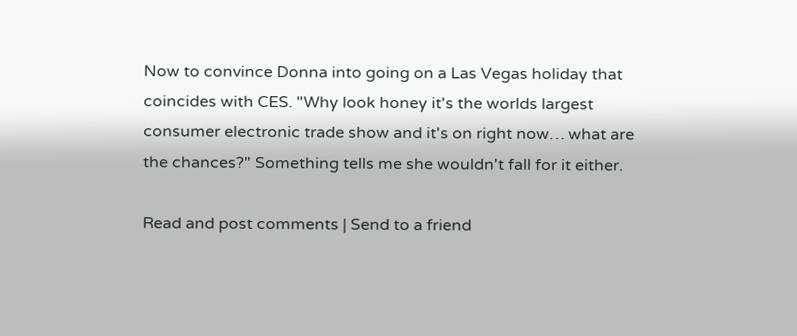Now to convince Donna into going on a Las Vegas holiday that coincides with CES. "Why look honey it's the worlds largest consumer electronic trade show and it's on right now… what are the chances?" Something tells me she wouldn't fall for it either.

Read and post comments | Send to a friend